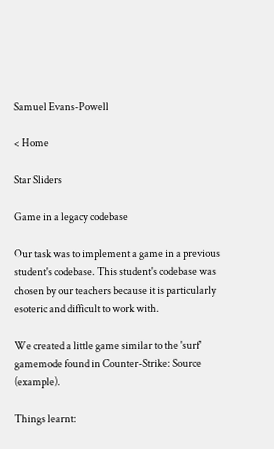Samuel Evans-Powell

< Home

Star Sliders

Game in a legacy codebase

Our task was to implement a game in a previous student's codebase. This student's codebase was chosen by our teachers because it is particularly esoteric and difficult to work with.

We created a little game similar to the 'surf' gamemode found in Counter-Strike: Source (example).

Things learnt: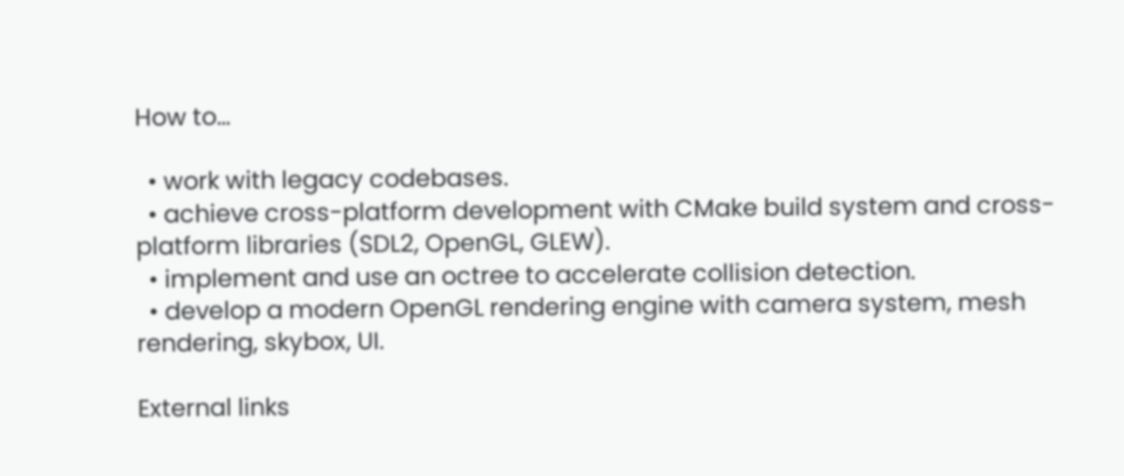How to…

  • work with legacy codebases.
  • achieve cross-platform development with CMake build system and cross-platform libraries (SDL2, OpenGL, GLEW).
  • implement and use an octree to accelerate collision detection.
  • develop a modern OpenGL rendering engine with camera system, mesh rendering, skybox, UI.

External links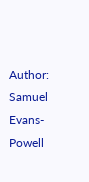Author: Samuel Evans-Powell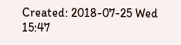Created: 2018-07-25 Wed 15:47